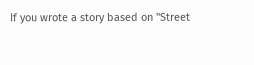If you wrote a story based on "Street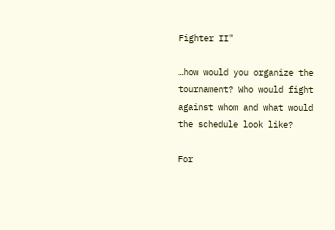Fighter II"

…how would you organize the tournament? Who would fight against whom and what would the schedule look like?

For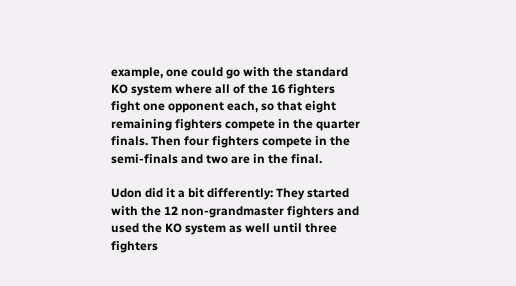example, one could go with the standard KO system where all of the 16 fighters fight one opponent each, so that eight remaining fighters compete in the quarter finals. Then four fighters compete in the semi-finals and two are in the final.

Udon did it a bit differently: They started with the 12 non-grandmaster fighters and used the KO system as well until three fighters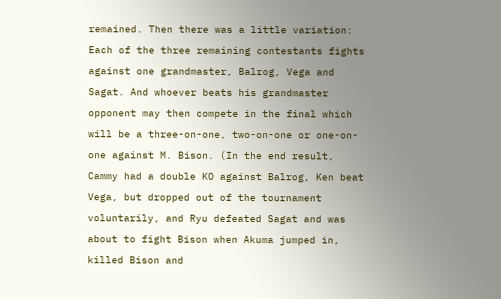remained. Then there was a little variation: Each of the three remaining contestants fights against one grandmaster, Balrog, Vega and Sagat. And whoever beats his grandmaster opponent may then compete in the final which will be a three-on-one, two-on-one or one-on-one against M. Bison. (In the end result, Cammy had a double KO against Balrog, Ken beat Vega, but dropped out of the tournament voluntarily, and Ryu defeated Sagat and was about to fight Bison when Akuma jumped in, killed Bison and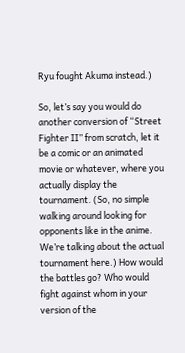Ryu fought Akuma instead.)

So, let’s say you would do another conversion of “Street Fighter II” from scratch, let it be a comic or an animated movie or whatever, where you actually display the tournament. (So, no simple walking around looking for opponents like in the anime. We’re talking about the actual tournament here.) How would the battles go? Who would fight against whom in your version of the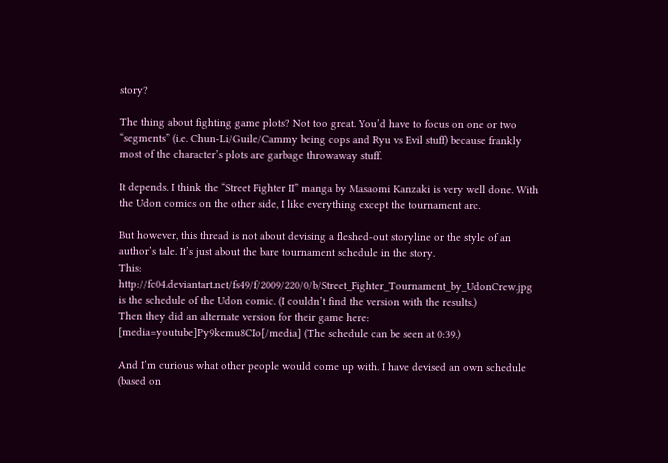story?

The thing about fighting game plots? Not too great. You’d have to focus on one or two “segments” (i.e. Chun-Li/Guile/Cammy being cops and Ryu vs Evil stuff) because frankly most of the character’s plots are garbage throwaway stuff.

It depends. I think the “Street Fighter II” manga by Masaomi Kanzaki is very well done. With the Udon comics on the other side, I like everything except the tournament arc.

But however, this thread is not about devising a fleshed-out storyline or the style of an author’s tale. It’s just about the bare tournament schedule in the story.
This: http://fc04.deviantart.net/fs49/f/2009/220/0/b/Street_Fighter_Tournament_by_UdonCrew.jpg is the schedule of the Udon comic. (I couldn’t find the version with the results.)
Then they did an alternate version for their game here: [media=youtube]Py9kemu8CIo[/media] (The schedule can be seen at 0:39.)

And I’m curious what other people would come up with. I have devised an own schedule (based on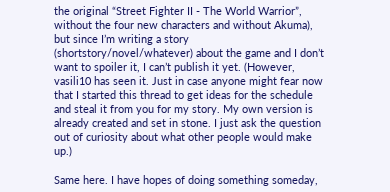the original “Street Fighter II - The World Warrior”, without the four new characters and without Akuma), but since I’m writing a story (shortstory/novel/whatever) about the game and I don’t want to spoiler it, I can’t publish it yet. (However, vasili10 has seen it. Just in case anyone might fear now that I started this thread to get ideas for the schedule and steal it from you for my story. My own version is already created and set in stone. I just ask the question out of curiosity about what other people would make up.)

Same here. I have hopes of doing something someday,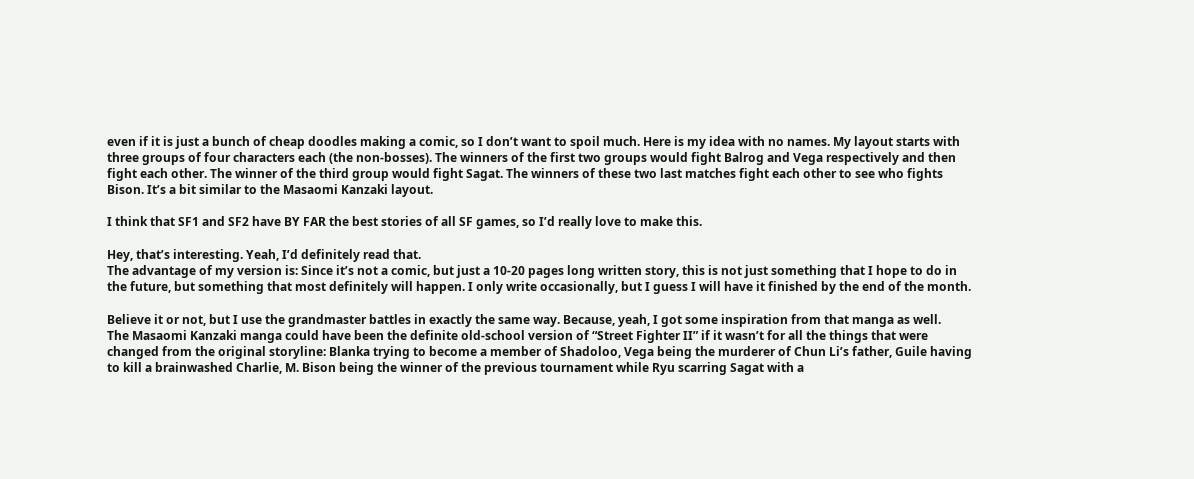even if it is just a bunch of cheap doodles making a comic, so I don’t want to spoil much. Here is my idea with no names. My layout starts with three groups of four characters each (the non-bosses). The winners of the first two groups would fight Balrog and Vega respectively and then fight each other. The winner of the third group would fight Sagat. The winners of these two last matches fight each other to see who fights Bison. It’s a bit similar to the Masaomi Kanzaki layout.

I think that SF1 and SF2 have BY FAR the best stories of all SF games, so I’d really love to make this.

Hey, that’s interesting. Yeah, I’d definitely read that.
The advantage of my version is: Since it’s not a comic, but just a 10-20 pages long written story, this is not just something that I hope to do in the future, but something that most definitely will happen. I only write occasionally, but I guess I will have it finished by the end of the month.

Believe it or not, but I use the grandmaster battles in exactly the same way. Because, yeah, I got some inspiration from that manga as well.
The Masaomi Kanzaki manga could have been the definite old-school version of “Street Fighter II” if it wasn’t for all the things that were changed from the original storyline: Blanka trying to become a member of Shadoloo, Vega being the murderer of Chun Li’s father, Guile having to kill a brainwashed Charlie, M. Bison being the winner of the previous tournament while Ryu scarring Sagat with a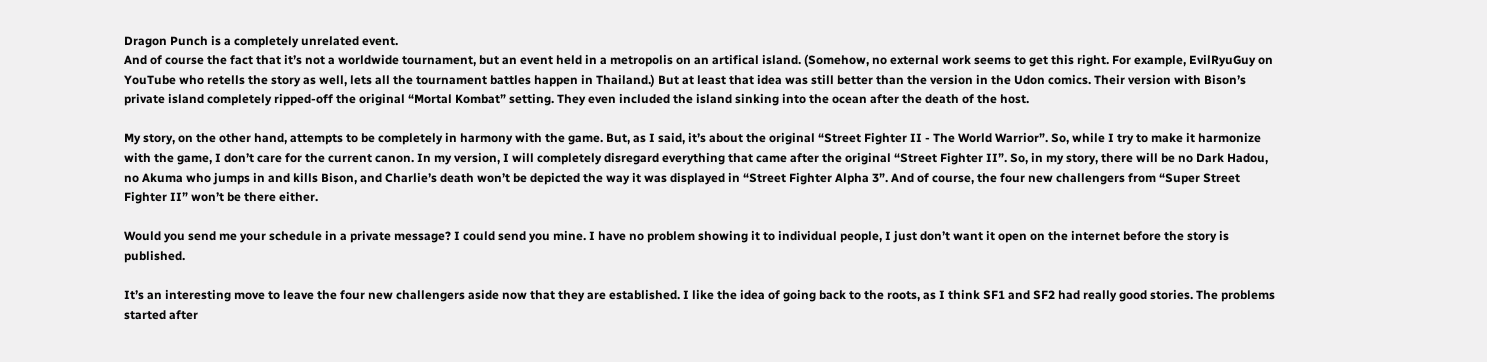Dragon Punch is a completely unrelated event.
And of course the fact that it’s not a worldwide tournament, but an event held in a metropolis on an artifical island. (Somehow, no external work seems to get this right. For example, EvilRyuGuy on YouTube who retells the story as well, lets all the tournament battles happen in Thailand.) But at least that idea was still better than the version in the Udon comics. Their version with Bison’s private island completely ripped-off the original “Mortal Kombat” setting. They even included the island sinking into the ocean after the death of the host.

My story, on the other hand, attempts to be completely in harmony with the game. But, as I said, it’s about the original “Street Fighter II - The World Warrior”. So, while I try to make it harmonize with the game, I don’t care for the current canon. In my version, I will completely disregard everything that came after the original “Street Fighter II”. So, in my story, there will be no Dark Hadou, no Akuma who jumps in and kills Bison, and Charlie’s death won’t be depicted the way it was displayed in “Street Fighter Alpha 3”. And of course, the four new challengers from “Super Street Fighter II” won’t be there either.

Would you send me your schedule in a private message? I could send you mine. I have no problem showing it to individual people, I just don’t want it open on the internet before the story is published.

It’s an interesting move to leave the four new challengers aside now that they are established. I like the idea of going back to the roots, as I think SF1 and SF2 had really good stories. The problems started after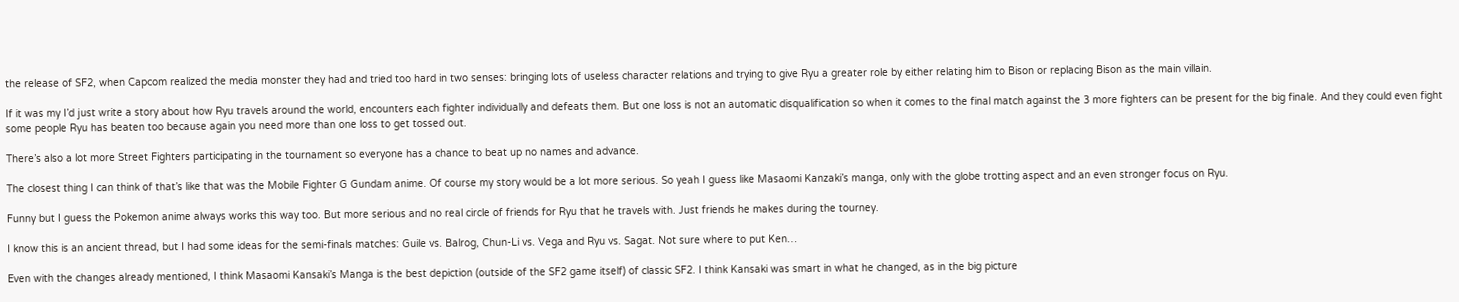the release of SF2, when Capcom realized the media monster they had and tried too hard in two senses: bringing lots of useless character relations and trying to give Ryu a greater role by either relating him to Bison or replacing Bison as the main villain.

If it was my I’d just write a story about how Ryu travels around the world, encounters each fighter individually and defeats them. But one loss is not an automatic disqualification so when it comes to the final match against the 3 more fighters can be present for the big finale. And they could even fight some people Ryu has beaten too because again you need more than one loss to get tossed out.

There’s also a lot more Street Fighters participating in the tournament so everyone has a chance to beat up no names and advance.

The closest thing I can think of that’s like that was the Mobile Fighter G Gundam anime. Of course my story would be a lot more serious. So yeah I guess like Masaomi Kanzaki’s manga, only with the globe trotting aspect and an even stronger focus on Ryu.

Funny but I guess the Pokemon anime always works this way too. But more serious and no real circle of friends for Ryu that he travels with. Just friends he makes during the tourney.

I know this is an ancient thread, but I had some ideas for the semi-finals matches: Guile vs. Balrog, Chun-Li vs. Vega and Ryu vs. Sagat. Not sure where to put Ken…

Even with the changes already mentioned, I think Masaomi Kansaki’s Manga is the best depiction (outside of the SF2 game itself) of classic SF2. I think Kansaki was smart in what he changed, as in the big picture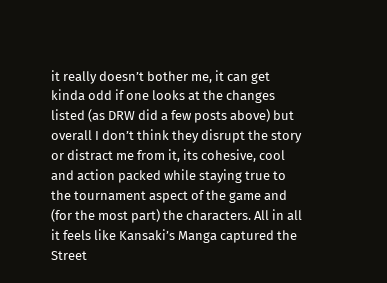it really doesn’t bother me, it can get kinda odd if one looks at the changes listed (as DRW did a few posts above) but overall I don’t think they disrupt the story or distract me from it, its cohesive, cool and action packed while staying true to the tournament aspect of the game and (for the most part) the characters. All in all it feels like Kansaki’s Manga captured the Street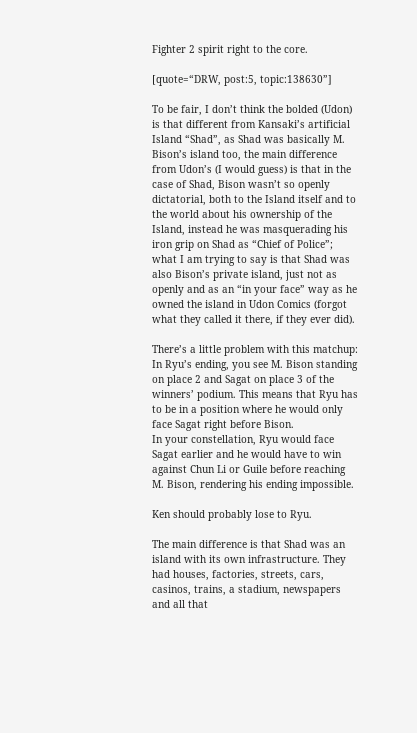Fighter 2 spirit right to the core.

[quote=“DRW, post:5, topic:138630”]

To be fair, I don’t think the bolded (Udon) is that different from Kansaki’s artificial Island “Shad”, as Shad was basically M. Bison’s island too, the main difference from Udon’s (I would guess) is that in the case of Shad, Bison wasn’t so openly dictatorial, both to the Island itself and to the world about his ownership of the Island, instead he was masquerading his iron grip on Shad as “Chief of Police”; what I am trying to say is that Shad was also Bison’s private island, just not as openly and as an “in your face” way as he owned the island in Udon Comics (forgot what they called it there, if they ever did).

There’s a little problem with this matchup: In Ryu’s ending, you see M. Bison standing on place 2 and Sagat on place 3 of the winners’ podium. This means that Ryu has to be in a position where he would only face Sagat right before Bison.
In your constellation, Ryu would face Sagat earlier and he would have to win against Chun Li or Guile before reaching M. Bison, rendering his ending impossible.

Ken should probably lose to Ryu.

The main difference is that Shad was an island with its own infrastructure. They had houses, factories, streets, cars, casinos, trains, a stadium, newspapers and all that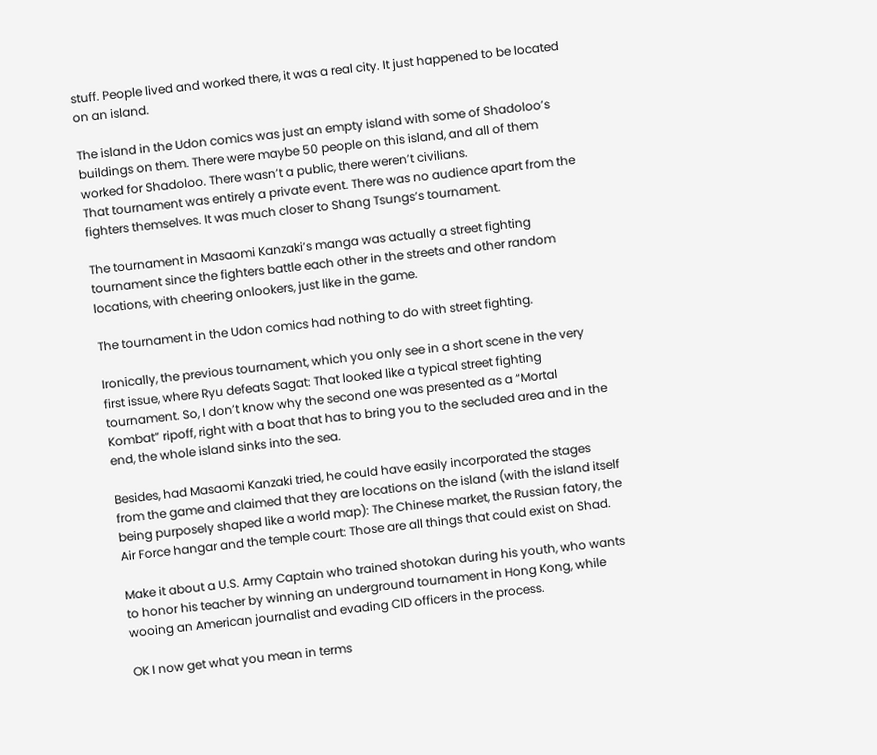stuff. People lived and worked there, it was a real city. It just happened to be located on an island.

The island in the Udon comics was just an empty island with some of Shadoloo’s buildings on them. There were maybe 50 people on this island, and all of them worked for Shadoloo. There wasn’t a public, there weren’t civilians.
That tournament was entirely a private event. There was no audience apart from the fighters themselves. It was much closer to Shang Tsungs’s tournament.

The tournament in Masaomi Kanzaki’s manga was actually a street fighting tournament since the fighters battle each other in the streets and other random locations, with cheering onlookers, just like in the game.

The tournament in the Udon comics had nothing to do with street fighting.

Ironically, the previous tournament, which you only see in a short scene in the very first issue, where Ryu defeats Sagat: That looked like a typical street fighting tournament. So, I don’t know why the second one was presented as a “Mortal Kombat” ripoff, right with a boat that has to bring you to the secluded area and in the end, the whole island sinks into the sea.

Besides, had Masaomi Kanzaki tried, he could have easily incorporated the stages from the game and claimed that they are locations on the island (with the island itself being purposely shaped like a world map): The Chinese market, the Russian fatory, the Air Force hangar and the temple court: Those are all things that could exist on Shad.

Make it about a U.S. Army Captain who trained shotokan during his youth, who wants to honor his teacher by winning an underground tournament in Hong Kong, while wooing an American journalist and evading CID officers in the process.

OK I now get what you mean in terms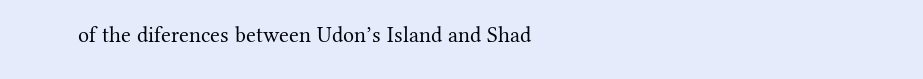of the diferences between Udon’s Island and Shad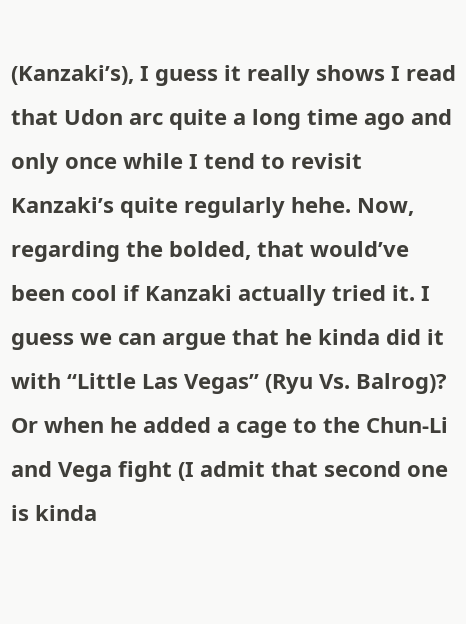(Kanzaki’s), I guess it really shows I read that Udon arc quite a long time ago and only once while I tend to revisit Kanzaki’s quite regularly hehe. Now, regarding the bolded, that would’ve been cool if Kanzaki actually tried it. I guess we can argue that he kinda did it with “Little Las Vegas” (Ryu Vs. Balrog)? Or when he added a cage to the Chun-Li and Vega fight (I admit that second one is kinda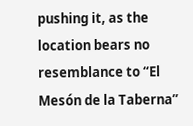pushing it, as the location bears no resemblance to “El Mesón de la Taberna”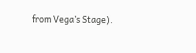from Vega’s Stage).